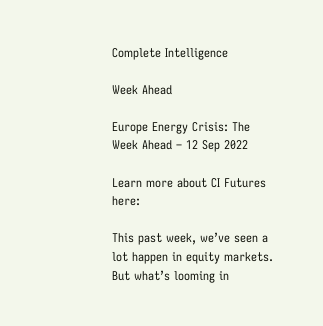Complete Intelligence

Week Ahead

Europe Energy Crisis: The Week Ahead – 12 Sep 2022

Learn more about CI Futures here:

This past week, we’ve seen a lot happen in equity markets. But what’s looming in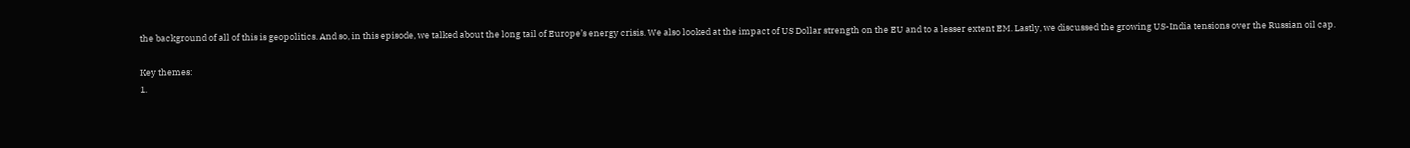the background of all of this is geopolitics. And so, in this episode, we talked about the long tail of Europe’s energy crisis. We also looked at the impact of US Dollar strength on the EU and to a lesser extent EM. Lastly, we discussed the growing US-India tensions over the Russian oil cap.

Key themes:
1.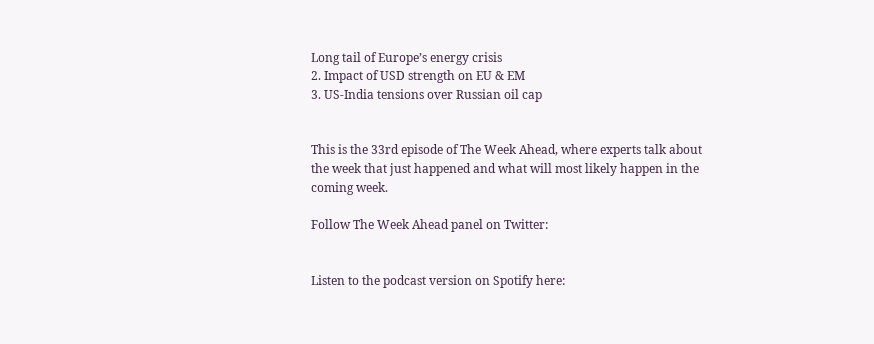Long tail of Europe’s energy crisis
2. Impact of USD strength on EU & EM
3. US-India tensions over Russian oil cap


This is the 33rd episode of The Week Ahead, where experts talk about the week that just happened and what will most likely happen in the coming week.

Follow The Week Ahead panel on Twitter:


Listen to the podcast version on Spotify here: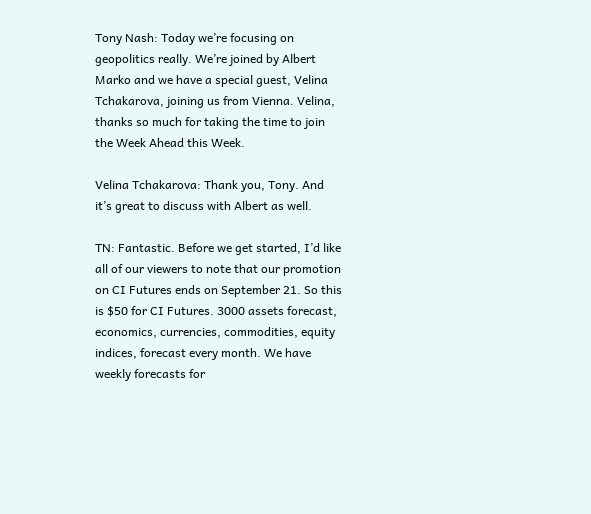Tony Nash: Today we’re focusing on geopolitics really. We’re joined by Albert Marko and we have a special guest, Velina Tchakarova, joining us from Vienna. Velina, thanks so much for taking the time to join the Week Ahead this Week.

Velina Tchakarova: Thank you, Tony. And it’s great to discuss with Albert as well.

TN: Fantastic. Before we get started, I’d like all of our viewers to note that our promotion on CI Futures ends on September 21. So this is $50 for CI Futures. 3000 assets forecast, economics, currencies, commodities, equity indices, forecast every month. We have weekly forecasts for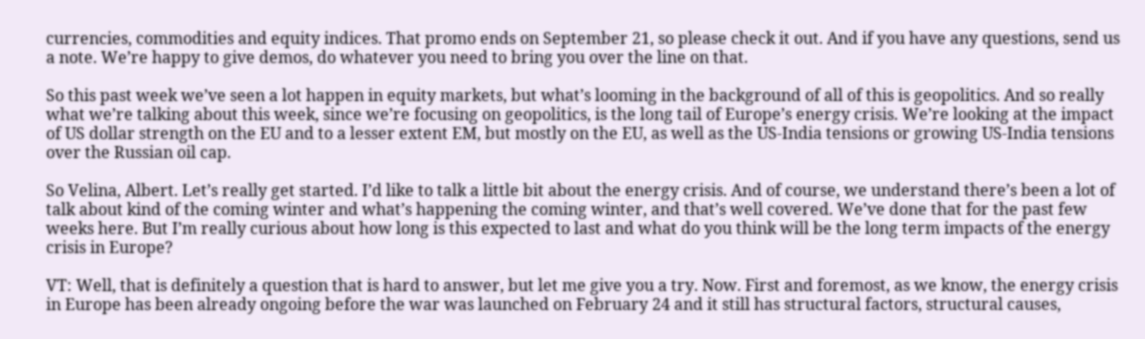currencies, commodities and equity indices. That promo ends on September 21, so please check it out. And if you have any questions, send us a note. We’re happy to give demos, do whatever you need to bring you over the line on that.

So this past week we’ve seen a lot happen in equity markets, but what’s looming in the background of all of this is geopolitics. And so really what we’re talking about this week, since we’re focusing on geopolitics, is the long tail of Europe’s energy crisis. We’re looking at the impact of US dollar strength on the EU and to a lesser extent EM, but mostly on the EU, as well as the US-India tensions or growing US-India tensions over the Russian oil cap.

So Velina, Albert. Let’s really get started. I’d like to talk a little bit about the energy crisis. And of course, we understand there’s been a lot of talk about kind of the coming winter and what’s happening the coming winter, and that’s well covered. We’ve done that for the past few weeks here. But I’m really curious about how long is this expected to last and what do you think will be the long term impacts of the energy crisis in Europe?

VT: Well, that is definitely a question that is hard to answer, but let me give you a try. Now. First and foremost, as we know, the energy crisis in Europe has been already ongoing before the war was launched on February 24 and it still has structural factors, structural causes,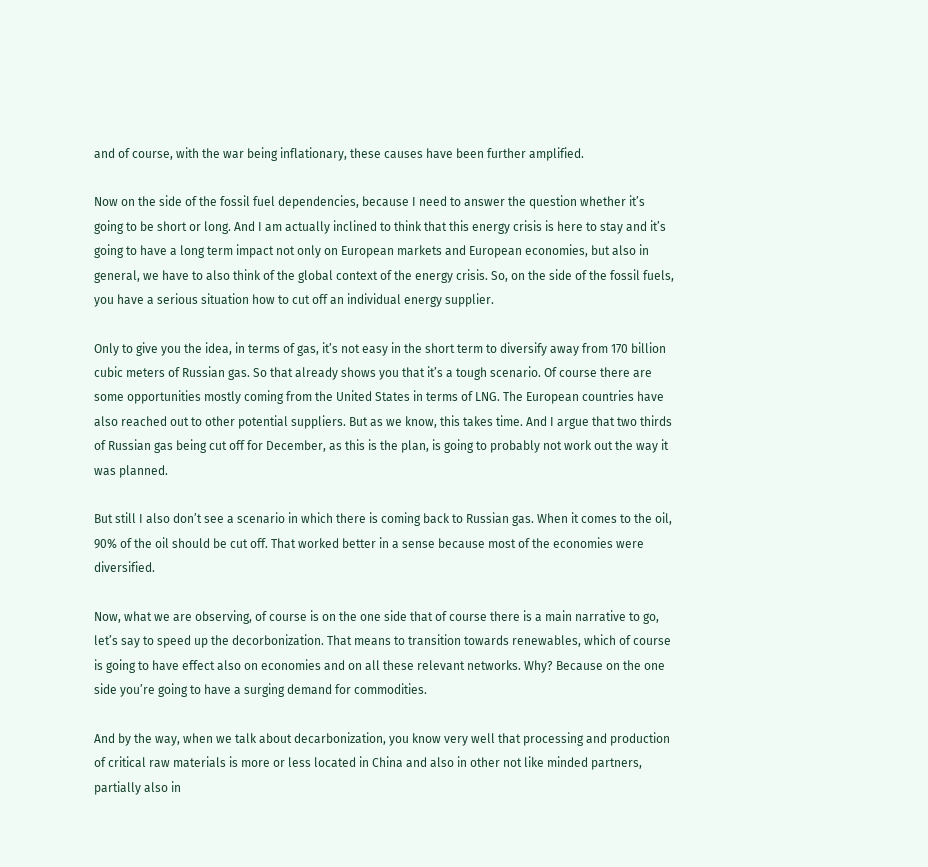and of course, with the war being inflationary, these causes have been further amplified.

Now on the side of the fossil fuel dependencies, because I need to answer the question whether it’s going to be short or long. And I am actually inclined to think that this energy crisis is here to stay and it’s going to have a long term impact not only on European markets and European economies, but also in general, we have to also think of the global context of the energy crisis. So, on the side of the fossil fuels, you have a serious situation how to cut off an individual energy supplier.

Only to give you the idea, in terms of gas, it’s not easy in the short term to diversify away from 170 billion cubic meters of Russian gas. So that already shows you that it’s a tough scenario. Of course there are some opportunities mostly coming from the United States in terms of LNG. The European countries have also reached out to other potential suppliers. But as we know, this takes time. And I argue that two thirds of Russian gas being cut off for December, as this is the plan, is going to probably not work out the way it was planned.

But still I also don’t see a scenario in which there is coming back to Russian gas. When it comes to the oil, 90% of the oil should be cut off. That worked better in a sense because most of the economies were diversified.

Now, what we are observing, of course is on the one side that of course there is a main narrative to go, let’s say to speed up the decorbonization. That means to transition towards renewables, which of course is going to have effect also on economies and on all these relevant networks. Why? Because on the one side you’re going to have a surging demand for commodities.

And by the way, when we talk about decarbonization, you know very well that processing and production of critical raw materials is more or less located in China and also in other not like minded partners, partially also in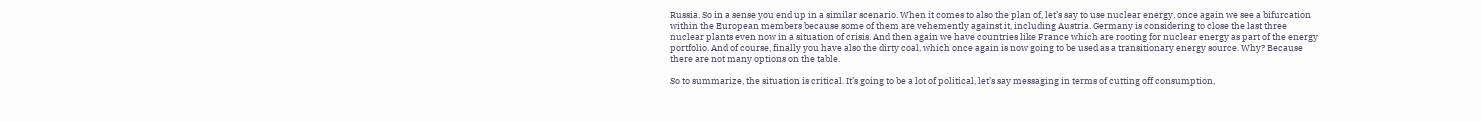Russia. So in a sense you end up in a similar scenario. When it comes to also the plan of, let’s say to use nuclear energy, once again we see a bifurcation within the European members because some of them are vehemently against it, including Austria. Germany is considering to close the last three nuclear plants even now in a situation of crisis. And then again we have countries like France which are rooting for nuclear energy as part of the energy portfolio. And of course, finally you have also the dirty coal, which once again is now going to be used as a transitionary energy source. Why? Because there are not many options on the table.

So to summarize, the situation is critical. It’s going to be a lot of political, let’s say messaging in terms of cutting off consumption,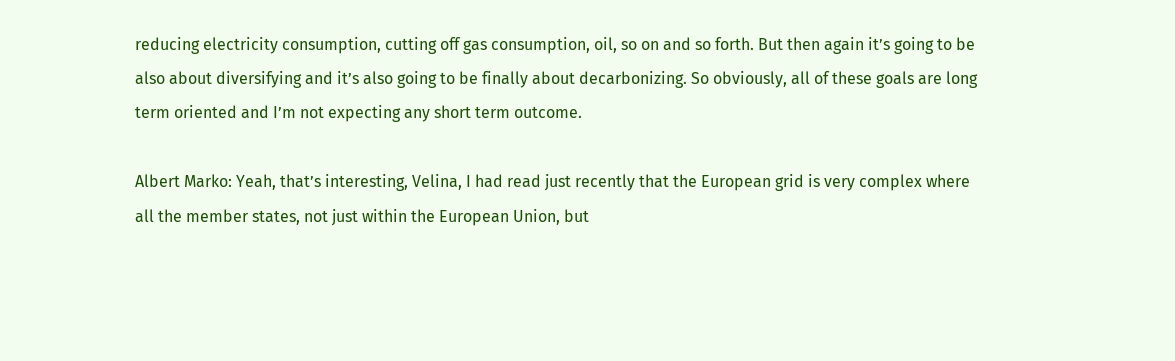reducing electricity consumption, cutting off gas consumption, oil, so on and so forth. But then again it’s going to be also about diversifying and it’s also going to be finally about decarbonizing. So obviously, all of these goals are long term oriented and I’m not expecting any short term outcome.

Albert Marko: Yeah, that’s interesting, Velina, I had read just recently that the European grid is very complex where all the member states, not just within the European Union, but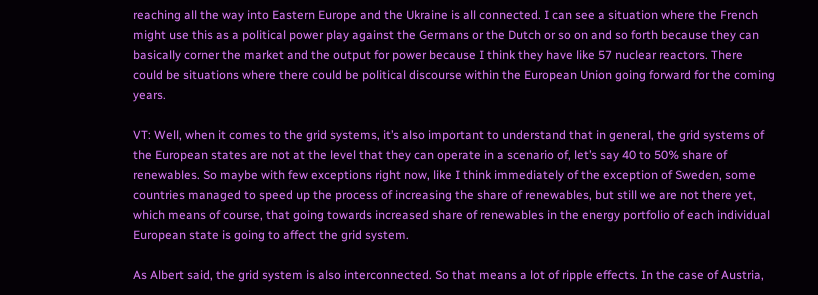reaching all the way into Eastern Europe and the Ukraine is all connected. I can see a situation where the French might use this as a political power play against the Germans or the Dutch or so on and so forth because they can basically corner the market and the output for power because I think they have like 57 nuclear reactors. There could be situations where there could be political discourse within the European Union going forward for the coming years.

VT: Well, when it comes to the grid systems, it’s also important to understand that in general, the grid systems of the European states are not at the level that they can operate in a scenario of, let’s say 40 to 50% share of renewables. So maybe with few exceptions right now, like I think immediately of the exception of Sweden, some countries managed to speed up the process of increasing the share of renewables, but still we are not there yet, which means of course, that going towards increased share of renewables in the energy portfolio of each individual European state is going to affect the grid system.

As Albert said, the grid system is also interconnected. So that means a lot of ripple effects. In the case of Austria,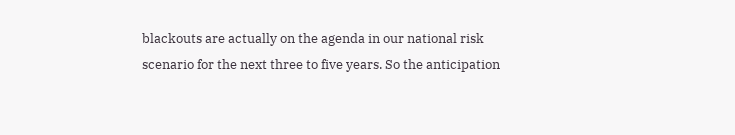blackouts are actually on the agenda in our national risk scenario for the next three to five years. So the anticipation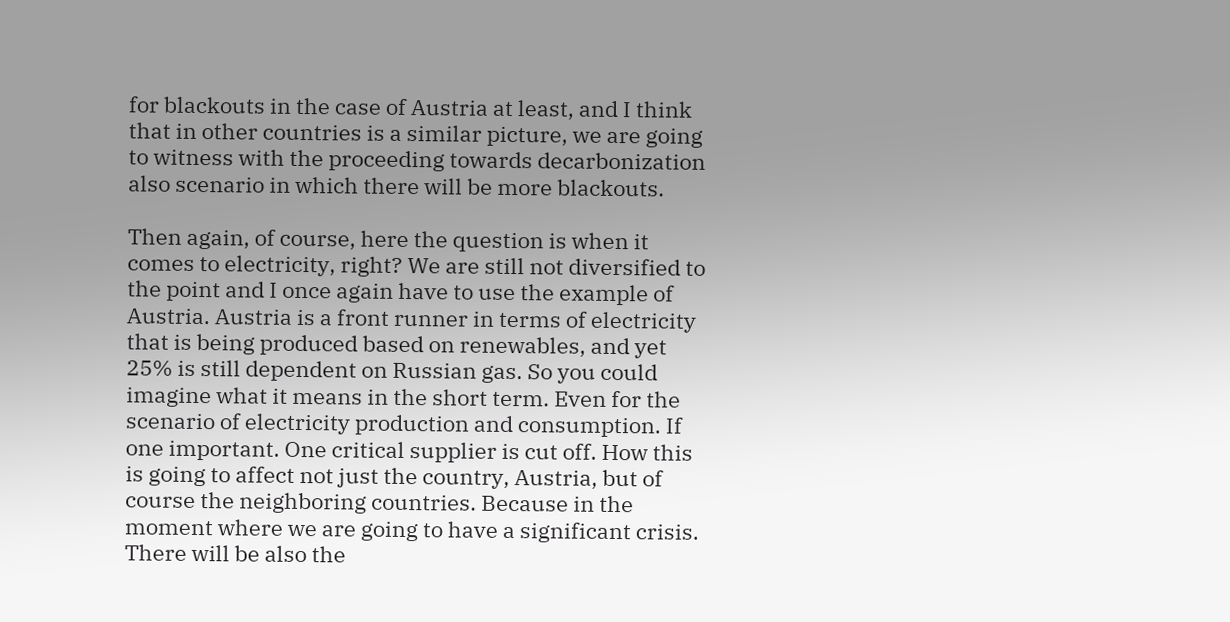for blackouts in the case of Austria at least, and I think that in other countries is a similar picture, we are going to witness with the proceeding towards decarbonization also scenario in which there will be more blackouts.

Then again, of course, here the question is when it comes to electricity, right? We are still not diversified to the point and I once again have to use the example of Austria. Austria is a front runner in terms of electricity that is being produced based on renewables, and yet 25% is still dependent on Russian gas. So you could imagine what it means in the short term. Even for the scenario of electricity production and consumption. If one important. One critical supplier is cut off. How this is going to affect not just the country, Austria, but of course the neighboring countries. Because in the moment where we are going to have a significant crisis. There will be also the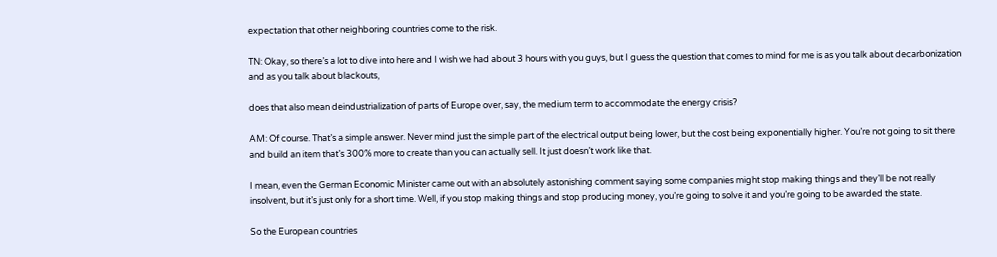expectation that other neighboring countries come to the risk.

TN: Okay, so there’s a lot to dive into here and I wish we had about 3 hours with you guys, but I guess the question that comes to mind for me is as you talk about decarbonization and as you talk about blackouts,

does that also mean deindustrialization of parts of Europe over, say, the medium term to accommodate the energy crisis?

AM: Of course. That’s a simple answer. Never mind just the simple part of the electrical output being lower, but the cost being exponentially higher. You’re not going to sit there and build an item that’s 300% more to create than you can actually sell. It just doesn’t work like that.

I mean, even the German Economic Minister came out with an absolutely astonishing comment saying some companies might stop making things and they’ll be not really insolvent, but it’s just only for a short time. Well, if you stop making things and stop producing money, you’re going to solve it and you’re going to be awarded the state.

So the European countries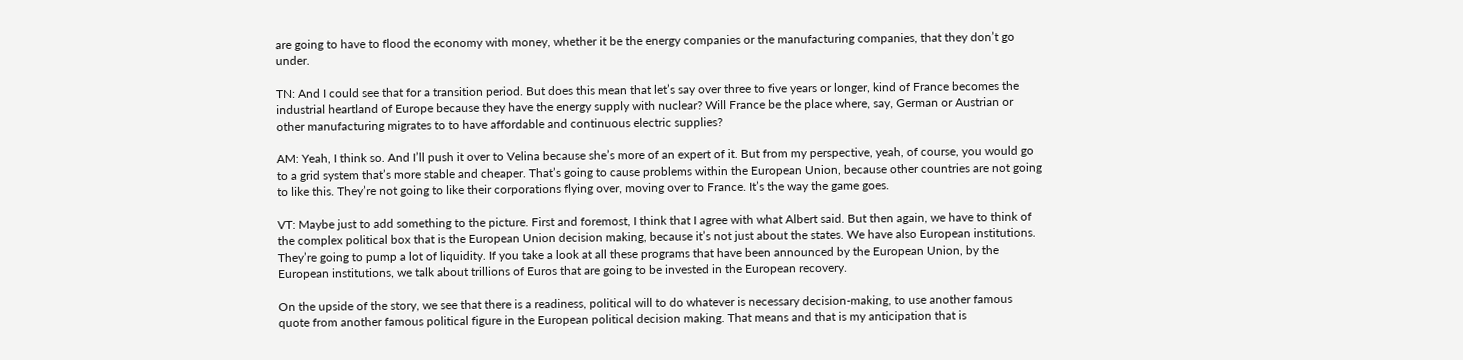are going to have to flood the economy with money, whether it be the energy companies or the manufacturing companies, that they don’t go under.

TN: And I could see that for a transition period. But does this mean that let’s say over three to five years or longer, kind of France becomes the industrial heartland of Europe because they have the energy supply with nuclear? Will France be the place where, say, German or Austrian or other manufacturing migrates to to have affordable and continuous electric supplies?

AM: Yeah, I think so. And I’ll push it over to Velina because she’s more of an expert of it. But from my perspective, yeah, of course, you would go to a grid system that’s more stable and cheaper. That’s going to cause problems within the European Union, because other countries are not going to like this. They’re not going to like their corporations flying over, moving over to France. It’s the way the game goes.

VT: Maybe just to add something to the picture. First and foremost, I think that I agree with what Albert said. But then again, we have to think of the complex political box that is the European Union decision making, because it’s not just about the states. We have also European institutions. They’re going to pump a lot of liquidity. If you take a look at all these programs that have been announced by the European Union, by the European institutions, we talk about trillions of Euros that are going to be invested in the European recovery.

On the upside of the story, we see that there is a readiness, political will to do whatever is necessary decision-making, to use another famous quote from another famous political figure in the European political decision making. That means and that is my anticipation that is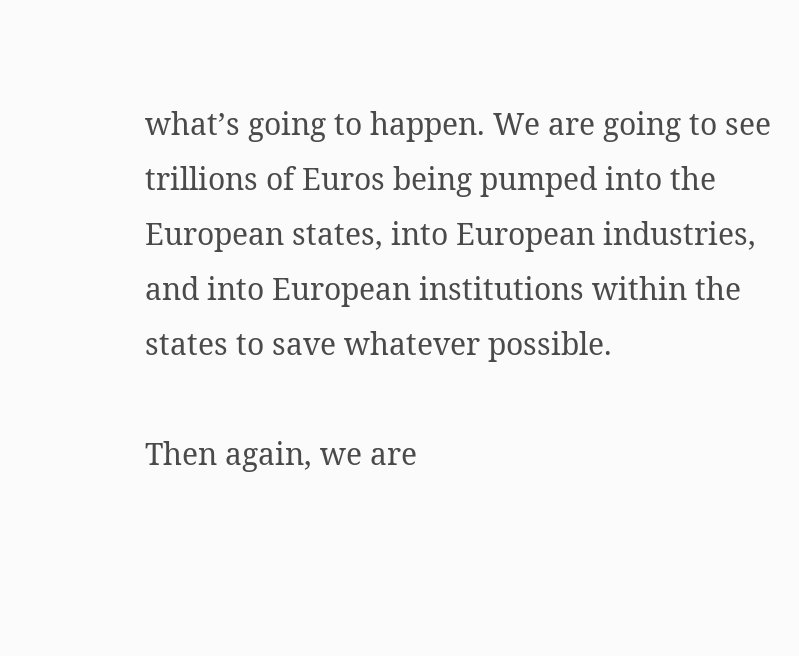what’s going to happen. We are going to see trillions of Euros being pumped into the European states, into European industries, and into European institutions within the states to save whatever possible.

Then again, we are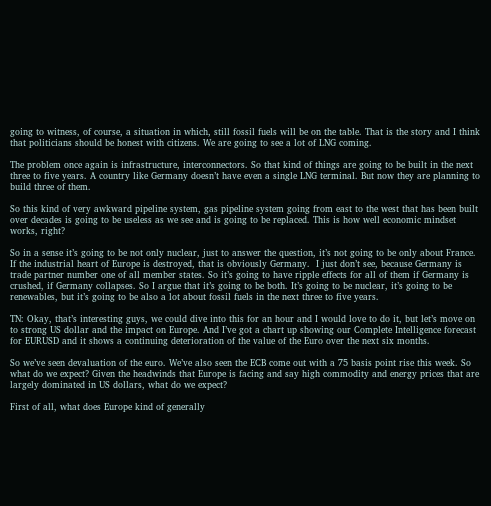going to witness, of course, a situation in which, still fossil fuels will be on the table. That is the story and I think that politicians should be honest with citizens. We are going to see a lot of LNG coming.

The problem once again is infrastructure, interconnectors. So that kind of things are going to be built in the next three to five years. A country like Germany doesn’t have even a single LNG terminal. But now they are planning to build three of them.

So this kind of very awkward pipeline system, gas pipeline system going from east to the west that has been built over decades is going to be useless as we see and is going to be replaced. This is how well economic mindset works, right?

So in a sense it’s going to be not only nuclear, just to answer the question, it’s not going to be only about France. If the industrial heart of Europe is destroyed, that is obviously Germany.  I just don’t see, because Germany is trade partner number one of all member states. So it’s going to have ripple effects for all of them if Germany is crushed, if Germany collapses. So I argue that it’s going to be both. It’s going to be nuclear, it’s going to be renewables, but it’s going to be also a lot about fossil fuels in the next three to five years.

TN: Okay, that’s interesting guys, we could dive into this for an hour and I would love to do it, but let’s move on to strong US dollar and the impact on Europe. And I’ve got a chart up showing our Complete Intelligence forecast for EURUSD and it shows a continuing deterioration of the value of the Euro over the next six months.

So we’ve seen devaluation of the euro. We’ve also seen the ECB come out with a 75 basis point rise this week. So what do we expect? Given the headwinds that Europe is facing and say high commodity and energy prices that are largely dominated in US dollars, what do we expect?

First of all, what does Europe kind of generally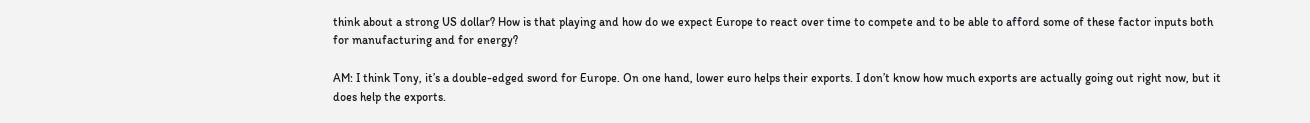think about a strong US dollar? How is that playing and how do we expect Europe to react over time to compete and to be able to afford some of these factor inputs both for manufacturing and for energy?

AM: I think Tony, it’s a double-edged sword for Europe. On one hand, lower euro helps their exports. I don’t know how much exports are actually going out right now, but it does help the exports.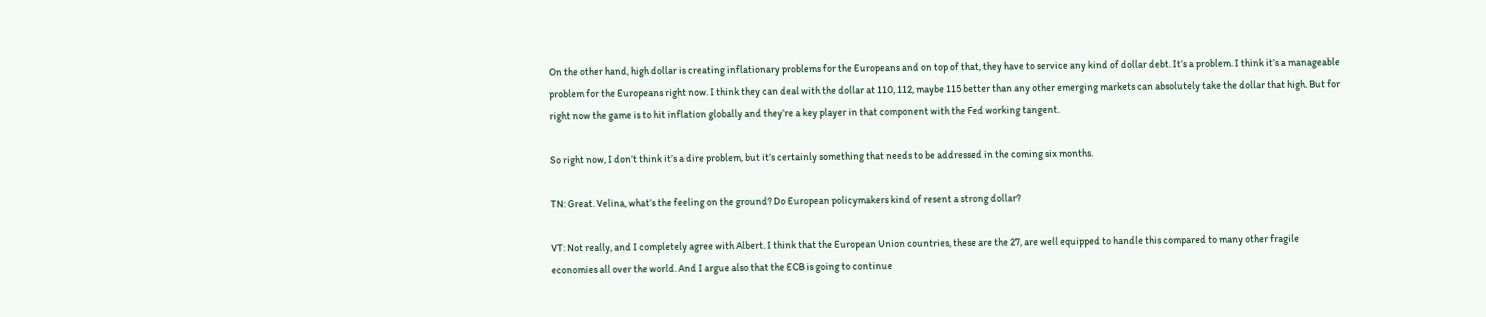On the other hand, high dollar is creating inflationary problems for the Europeans and on top of that, they have to service any kind of dollar debt. It’s a problem. I think it’s a manageable problem for the Europeans right now. I think they can deal with the dollar at 110, 112, maybe 115 better than any other emerging markets can absolutely take the dollar that high. But for right now the game is to hit inflation globally and they’re a key player in that component with the Fed working tangent.

So right now, I don’t think it’s a dire problem, but it’s certainly something that needs to be addressed in the coming six months.

TN: Great. Velina, what’s the feeling on the ground? Do European policymakers kind of resent a strong dollar?

VT: Not really, and I completely agree with Albert. I think that the European Union countries, these are the 27, are well equipped to handle this compared to many other fragile economies all over the world. And I argue also that the ECB is going to continue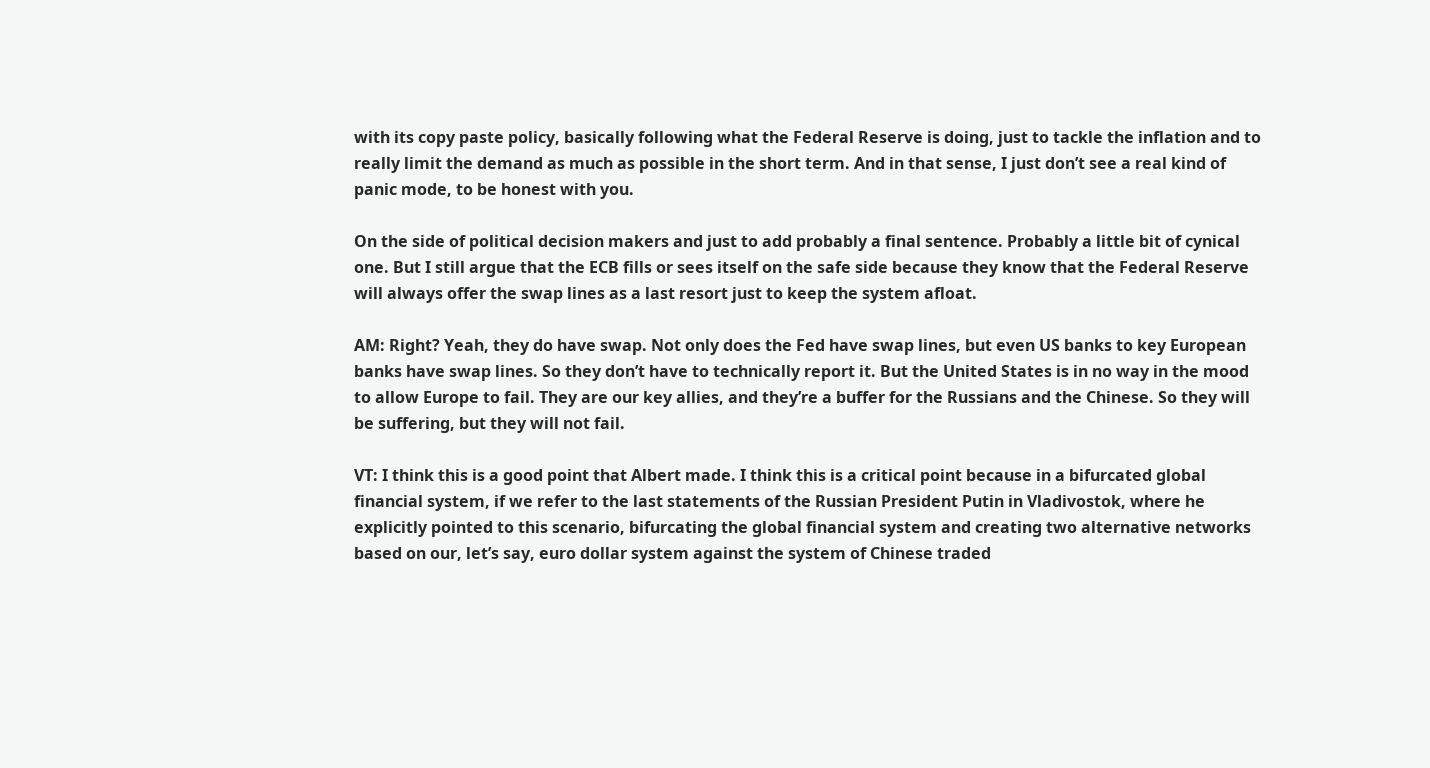with its copy paste policy, basically following what the Federal Reserve is doing, just to tackle the inflation and to really limit the demand as much as possible in the short term. And in that sense, I just don’t see a real kind of panic mode, to be honest with you.

On the side of political decision makers and just to add probably a final sentence. Probably a little bit of cynical one. But I still argue that the ECB fills or sees itself on the safe side because they know that the Federal Reserve will always offer the swap lines as a last resort just to keep the system afloat.

AM: Right? Yeah, they do have swap. Not only does the Fed have swap lines, but even US banks to key European banks have swap lines. So they don’t have to technically report it. But the United States is in no way in the mood to allow Europe to fail. They are our key allies, and they’re a buffer for the Russians and the Chinese. So they will be suffering, but they will not fail.

VT: I think this is a good point that Albert made. I think this is a critical point because in a bifurcated global financial system, if we refer to the last statements of the Russian President Putin in Vladivostok, where he explicitly pointed to this scenario, bifurcating the global financial system and creating two alternative networks based on our, let’s say, euro dollar system against the system of Chinese traded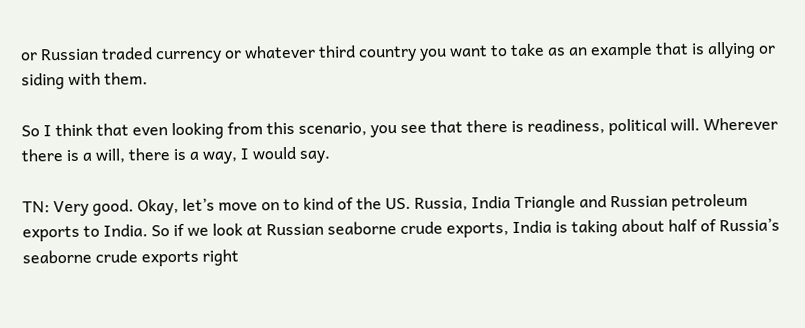or Russian traded currency or whatever third country you want to take as an example that is allying or siding with them.

So I think that even looking from this scenario, you see that there is readiness, political will. Wherever there is a will, there is a way, I would say.

TN: Very good. Okay, let’s move on to kind of the US. Russia, India Triangle and Russian petroleum exports to India. So if we look at Russian seaborne crude exports, India is taking about half of Russia’s seaborne crude exports right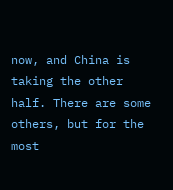now, and China is taking the other half. There are some others, but for the most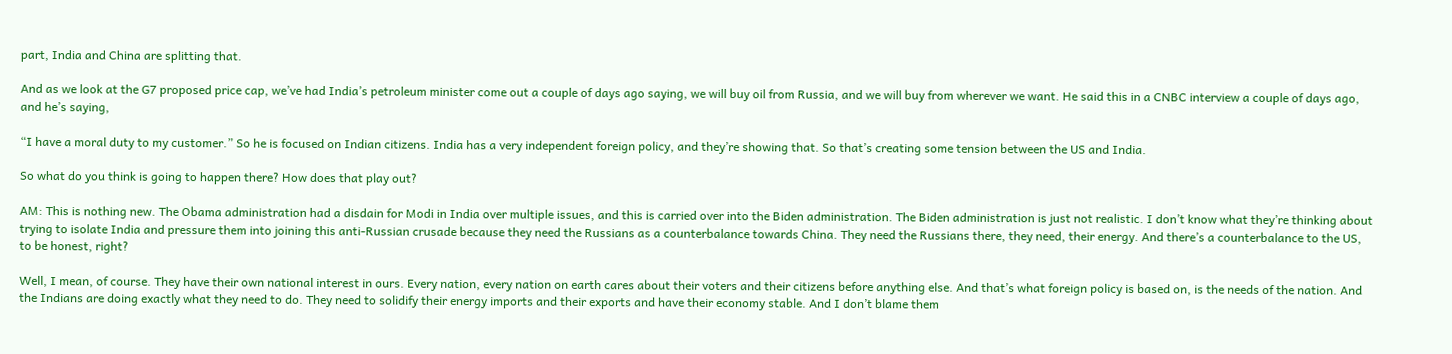part, India and China are splitting that.

And as we look at the G7 proposed price cap, we’ve had India’s petroleum minister come out a couple of days ago saying, we will buy oil from Russia, and we will buy from wherever we want. He said this in a CNBC interview a couple of days ago, and he’s saying,

“I have a moral duty to my customer.” So he is focused on Indian citizens. India has a very independent foreign policy, and they’re showing that. So that’s creating some tension between the US and India.

So what do you think is going to happen there? How does that play out?

AM: This is nothing new. The Obama administration had a disdain for Modi in India over multiple issues, and this is carried over into the Biden administration. The Biden administration is just not realistic. I don’t know what they’re thinking about trying to isolate India and pressure them into joining this anti-Russian crusade because they need the Russians as a counterbalance towards China. They need the Russians there, they need, their energy. And there’s a counterbalance to the US, to be honest, right?

Well, I mean, of course. They have their own national interest in ours. Every nation, every nation on earth cares about their voters and their citizens before anything else. And that’s what foreign policy is based on, is the needs of the nation. And the Indians are doing exactly what they need to do. They need to solidify their energy imports and their exports and have their economy stable. And I don’t blame them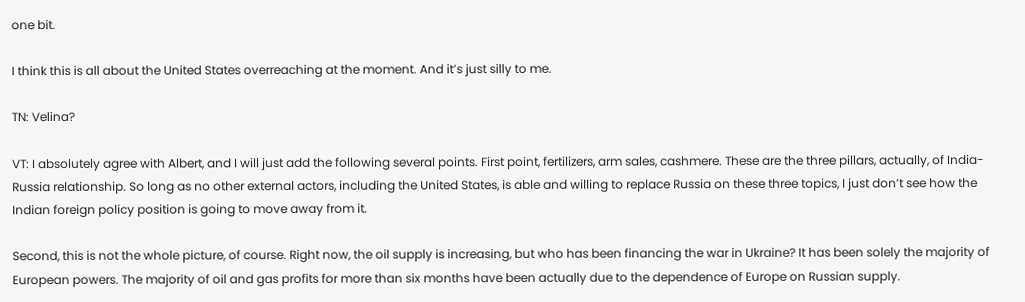one bit.

I think this is all about the United States overreaching at the moment. And it’s just silly to me.

TN: Velina?

VT: I absolutely agree with Albert, and I will just add the following several points. First point, fertilizers, arm sales, cashmere. These are the three pillars, actually, of India-Russia relationship. So long as no other external actors, including the United States, is able and willing to replace Russia on these three topics, I just don’t see how the Indian foreign policy position is going to move away from it.

Second, this is not the whole picture, of course. Right now, the oil supply is increasing, but who has been financing the war in Ukraine? It has been solely the majority of European powers. The majority of oil and gas profits for more than six months have been actually due to the dependence of Europe on Russian supply.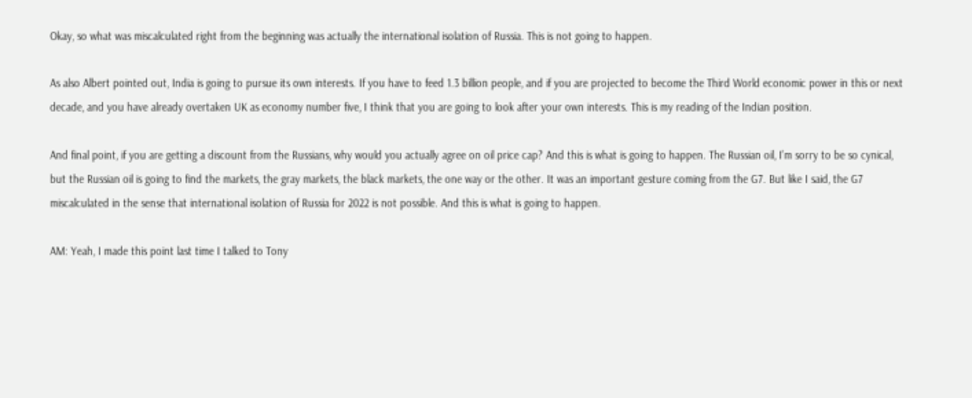Okay, so what was miscalculated right from the beginning was actually the international isolation of Russia. This is not going to happen.

As also Albert pointed out, India is going to pursue its own interests. If you have to feed 1.3 billion people, and if you are projected to become the Third World economic power in this or next decade, and you have already overtaken UK as economy number five, I think that you are going to look after your own interests. This is my reading of the Indian position.

And final point, if you are getting a discount from the Russians, why would you actually agree on oil price cap? And this is what is going to happen. The Russian oil, I’m sorry to be so cynical, but the Russian oil is going to find the markets, the gray markets, the black markets, the one way or the other. It was an important gesture coming from the G7. But like I said, the G7 miscalculated in the sense that international isolation of Russia for 2022 is not possible. And this is what is going to happen.

AM: Yeah, I made this point last time I talked to Tony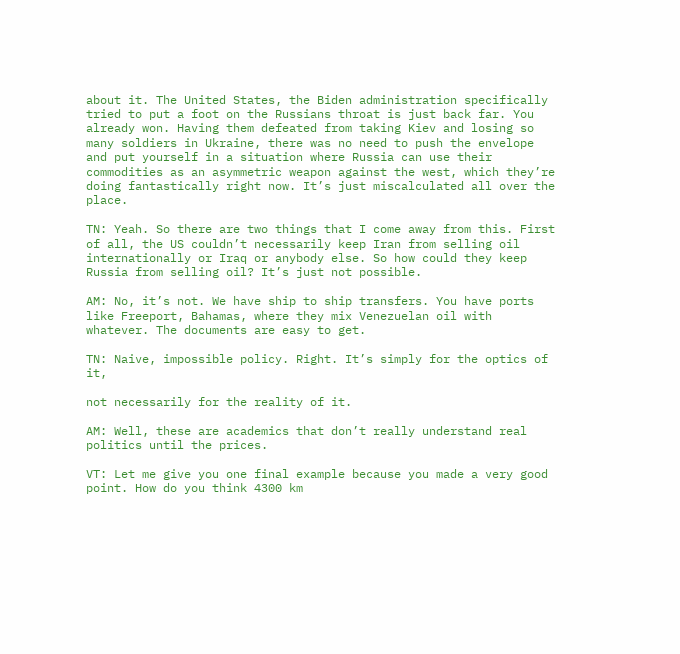about it. The United States, the Biden administration specifically tried to put a foot on the Russians throat is just back far. You already won. Having them defeated from taking Kiev and losing so many soldiers in Ukraine, there was no need to push the envelope and put yourself in a situation where Russia can use their commodities as an asymmetric weapon against the west, which they’re doing fantastically right now. It’s just miscalculated all over the place.

TN: Yeah. So there are two things that I come away from this. First of all, the US couldn’t necessarily keep Iran from selling oil internationally or Iraq or anybody else. So how could they keep Russia from selling oil? It’s just not possible.

AM: No, it’s not. We have ship to ship transfers. You have ports like Freeport, Bahamas, where they mix Venezuelan oil with whatever. The documents are easy to get.

TN: Naive, impossible policy. Right. It’s simply for the optics of it,

not necessarily for the reality of it.

AM: Well, these are academics that don’t really understand real politics until the prices.

VT: Let me give you one final example because you made a very good point. How do you think 4300 km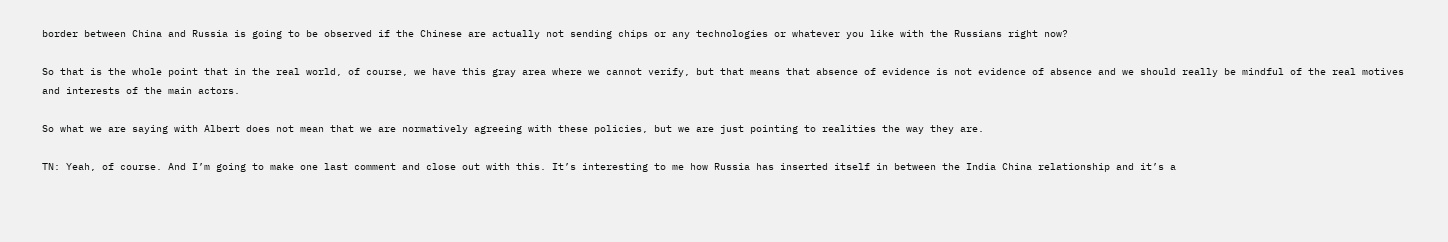border between China and Russia is going to be observed if the Chinese are actually not sending chips or any technologies or whatever you like with the Russians right now?

So that is the whole point that in the real world, of course, we have this gray area where we cannot verify, but that means that absence of evidence is not evidence of absence and we should really be mindful of the real motives and interests of the main actors.

So what we are saying with Albert does not mean that we are normatively agreeing with these policies, but we are just pointing to realities the way they are.

TN: Yeah, of course. And I’m going to make one last comment and close out with this. It’s interesting to me how Russia has inserted itself in between the India China relationship and it’s a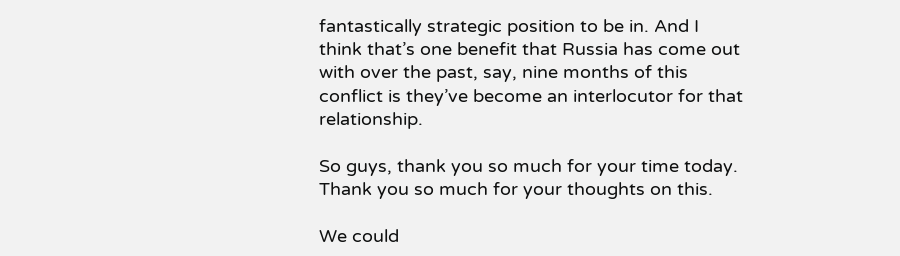fantastically strategic position to be in. And I think that’s one benefit that Russia has come out with over the past, say, nine months of this conflict is they’ve become an interlocutor for that relationship.

So guys, thank you so much for your time today. Thank you so much for your thoughts on this.

We could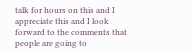talk for hours on this and I appreciate this and I look forward to the comments that people are going to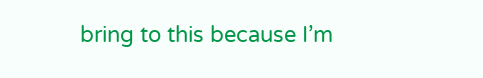bring to this because I’m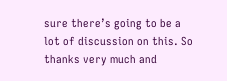sure there’s going to be a lot of discussion on this. So thanks very much and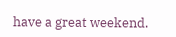have a great weekend.